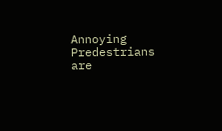Annoying Predestrians are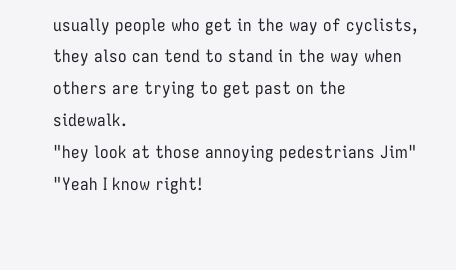usually people who get in the way of cyclists, they also can tend to stand in the way when others are trying to get past on the sidewalk.
"hey look at those annoying pedestrians Jim"
"Yeah I know right!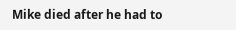Mike died after he had to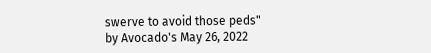swerve to avoid those peds"
by Avocado's May 26, 2022